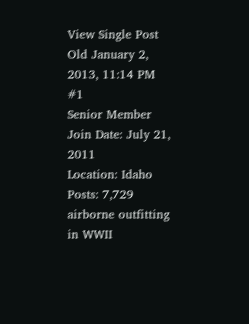View Single Post
Old January 2, 2013, 11:14 PM   #1
Senior Member
Join Date: July 21, 2011
Location: Idaho
Posts: 7,729
airborne outfitting in WWII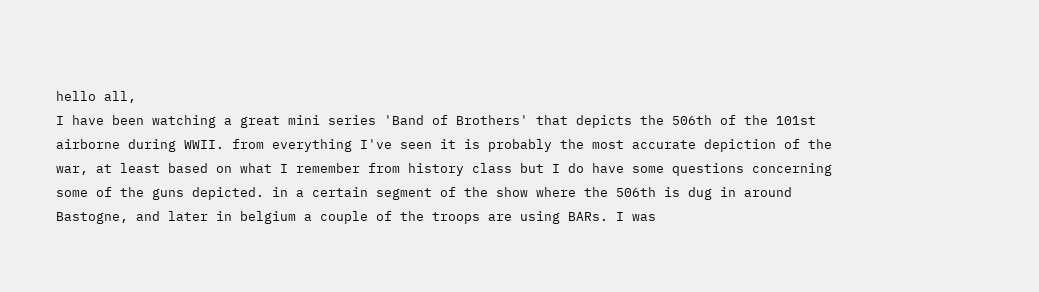hello all,
I have been watching a great mini series 'Band of Brothers' that depicts the 506th of the 101st airborne during WWII. from everything I've seen it is probably the most accurate depiction of the war, at least based on what I remember from history class but I do have some questions concerning some of the guns depicted. in a certain segment of the show where the 506th is dug in around Bastogne, and later in belgium a couple of the troops are using BARs. I was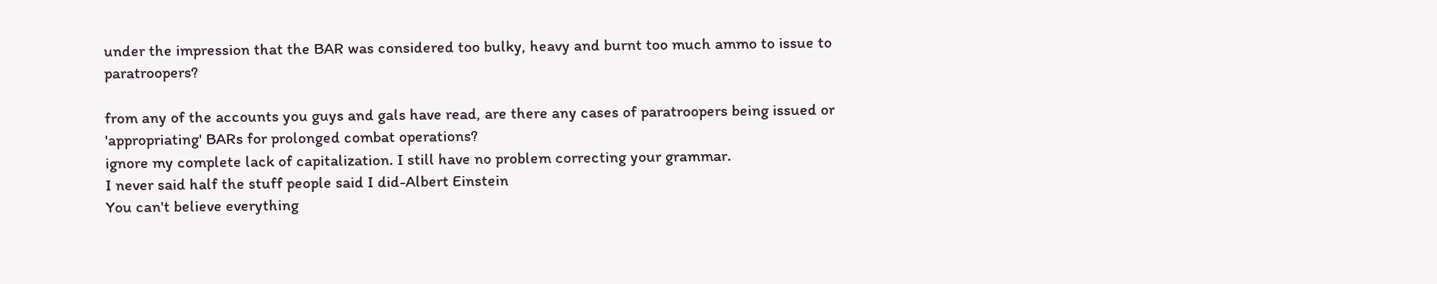under the impression that the BAR was considered too bulky, heavy and burnt too much ammo to issue to paratroopers?

from any of the accounts you guys and gals have read, are there any cases of paratroopers being issued or 'appropriating' BARs for prolonged combat operations?
ignore my complete lack of capitalization. I still have no problem correcting your grammar.
I never said half the stuff people said I did-Albert Einstein
You can't believe everything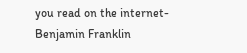you read on the internet-Benjamin Franklin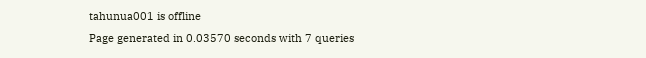tahunua001 is offline
Page generated in 0.03570 seconds with 7 queries